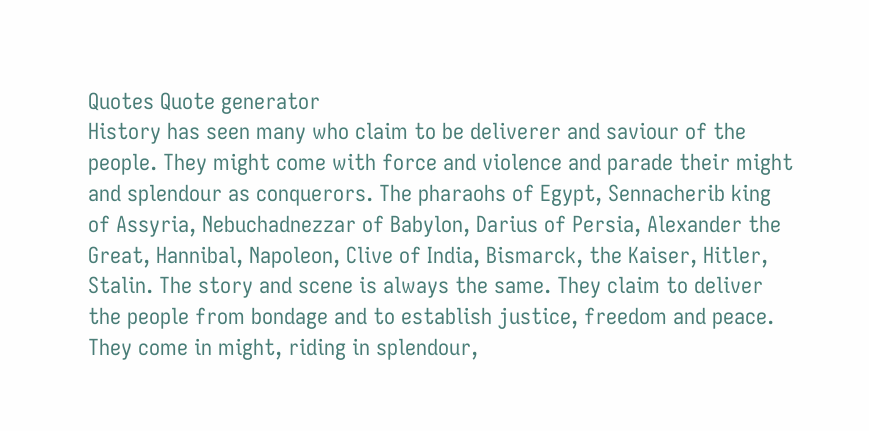Quotes Quote generator
History has seen many who claim to be deliverer and saviour of the people. They might come with force and violence and parade their might and splendour as conquerors. The pharaohs of Egypt, Sennacherib king of Assyria, Nebuchadnezzar of Babylon, Darius of Persia, Alexander the Great, Hannibal, Napoleon, Clive of India, Bismarck, the Kaiser, Hitler, Stalin. The story and scene is always the same. They claim to deliver the people from bondage and to establish justice, freedom and peace. They come in might, riding in splendour,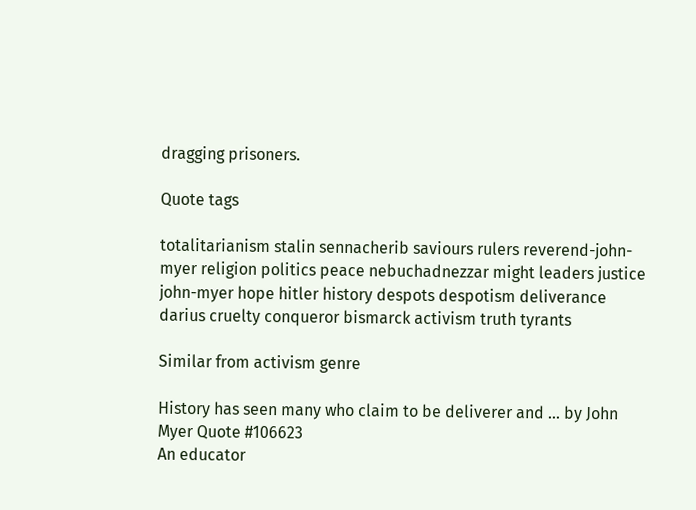dragging prisoners.

Quote tags

totalitarianism stalin sennacherib saviours rulers reverend-john-myer religion politics peace nebuchadnezzar might leaders justice john-myer hope hitler history despots despotism deliverance darius cruelty conqueror bismarck activism truth tyrants

Similar from activism genre

History has seen many who claim to be deliverer and ... by John Myer Quote #106623
An educator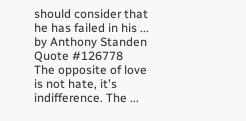should consider that he has failed in his ... by Anthony Standen Quote #126778
The opposite of love is not hate, it's indifference. The ...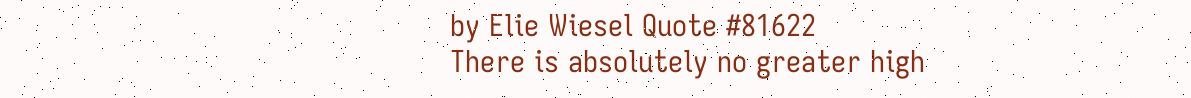by Elie Wiesel Quote #81622
There is absolutely no greater high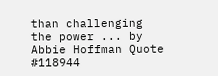than challenging the power ... by Abbie Hoffman Quote #118944